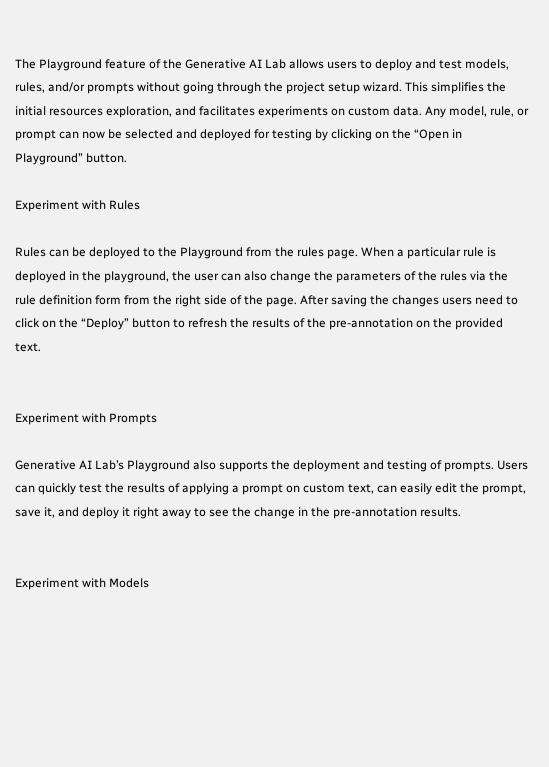The Playground feature of the Generative AI Lab allows users to deploy and test models, rules, and/or prompts without going through the project setup wizard. This simplifies the initial resources exploration, and facilitates experiments on custom data. Any model, rule, or prompt can now be selected and deployed for testing by clicking on the “Open in Playground” button.

Experiment with Rules

Rules can be deployed to the Playground from the rules page. When a particular rule is deployed in the playground, the user can also change the parameters of the rules via the rule definition form from the right side of the page. After saving the changes users need to click on the “Deploy” button to refresh the results of the pre-annotation on the provided text.


Experiment with Prompts

Generative AI Lab’s Playground also supports the deployment and testing of prompts. Users can quickly test the results of applying a prompt on custom text, can easily edit the prompt, save it, and deploy it right away to see the change in the pre-annotation results.


Experiment with Models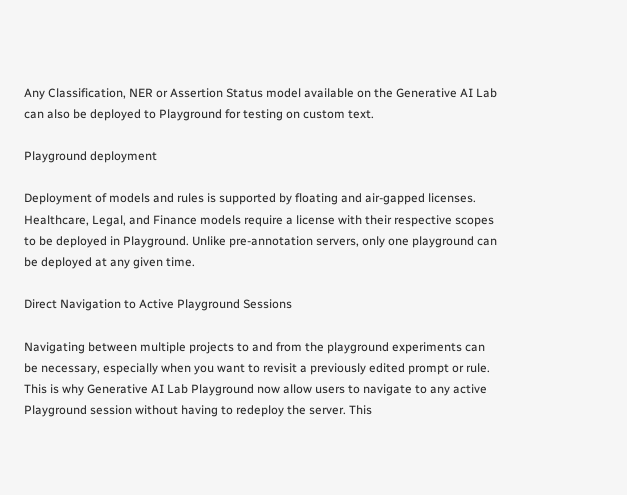Any Classification, NER or Assertion Status model available on the Generative AI Lab can also be deployed to Playground for testing on custom text.

Playground deployment

Deployment of models and rules is supported by floating and air-gapped licenses. Healthcare, Legal, and Finance models require a license with their respective scopes to be deployed in Playground. Unlike pre-annotation servers, only one playground can be deployed at any given time.

Direct Navigation to Active Playground Sessions

Navigating between multiple projects to and from the playground experiments can be necessary, especially when you want to revisit a previously edited prompt or rule. This is why Generative AI Lab Playground now allow users to navigate to any active Playground session without having to redeploy the server. This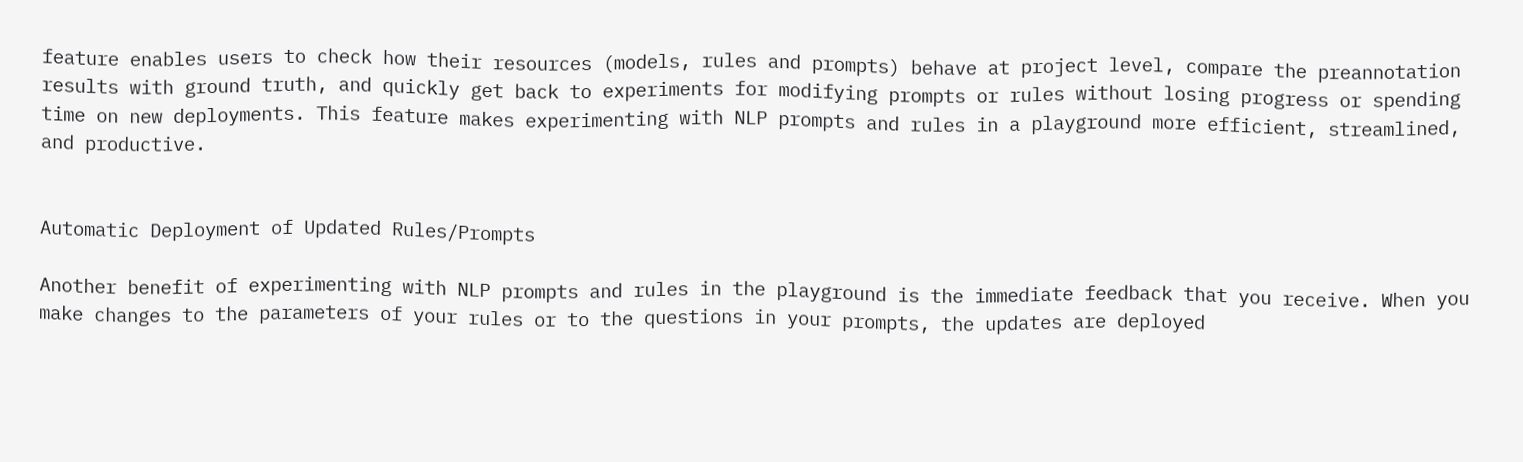feature enables users to check how their resources (models, rules and prompts) behave at project level, compare the preannotation results with ground truth, and quickly get back to experiments for modifying prompts or rules without losing progress or spending time on new deployments. This feature makes experimenting with NLP prompts and rules in a playground more efficient, streamlined, and productive.


Automatic Deployment of Updated Rules/Prompts

Another benefit of experimenting with NLP prompts and rules in the playground is the immediate feedback that you receive. When you make changes to the parameters of your rules or to the questions in your prompts, the updates are deployed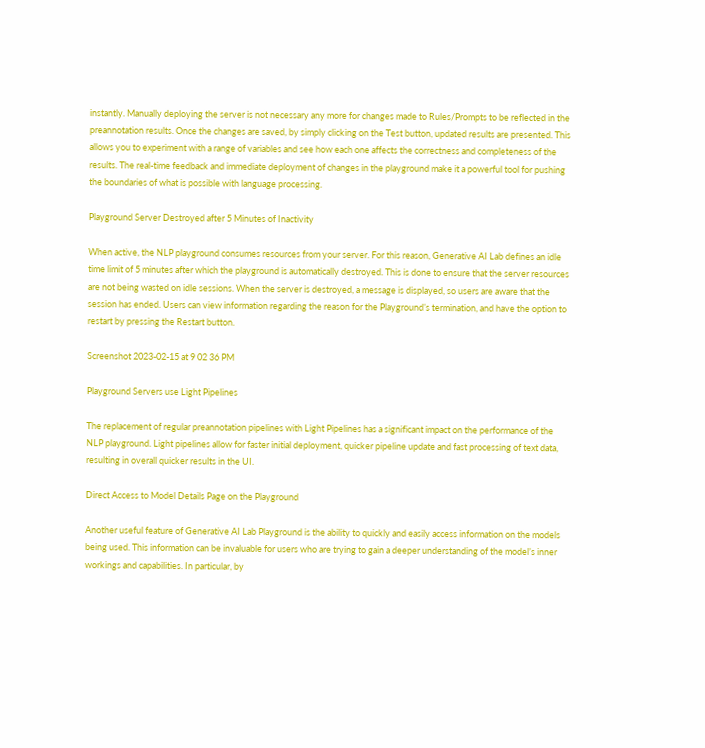instantly. Manually deploying the server is not necessary any more for changes made to Rules/Prompts to be reflected in the preannotation results. Once the changes are saved, by simply clicking on the Test button, updated results are presented. This allows you to experiment with a range of variables and see how each one affects the correctness and completeness of the results. The real-time feedback and immediate deployment of changes in the playground make it a powerful tool for pushing the boundaries of what is possible with language processing.

Playground Server Destroyed after 5 Minutes of Inactivity

When active, the NLP playground consumes resources from your server. For this reason, Generative AI Lab defines an idle time limit of 5 minutes after which the playground is automatically destroyed. This is done to ensure that the server resources are not being wasted on idle sessions. When the server is destroyed, a message is displayed, so users are aware that the session has ended. Users can view information regarding the reason for the Playground’s termination, and have the option to restart by pressing the Restart button.

Screenshot 2023-02-15 at 9 02 36 PM

Playground Servers use Light Pipelines

The replacement of regular preannotation pipelines with Light Pipelines has a significant impact on the performance of the NLP playground. Light pipelines allow for faster initial deployment, quicker pipeline update and fast processing of text data, resulting in overall quicker results in the UI.

Direct Access to Model Details Page on the Playground

Another useful feature of Generative AI Lab Playground is the ability to quickly and easily access information on the models being used. This information can be invaluable for users who are trying to gain a deeper understanding of the model’s inner workings and capabilities. In particular, by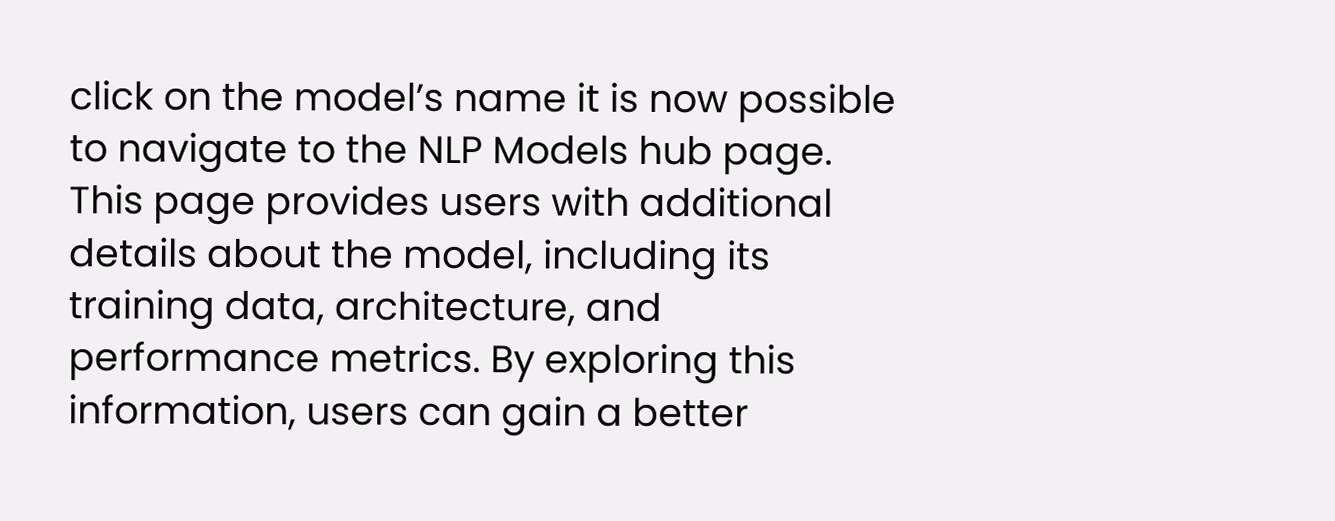click on the model’s name it is now possible to navigate to the NLP Models hub page. This page provides users with additional details about the model, including its training data, architecture, and performance metrics. By exploring this information, users can gain a better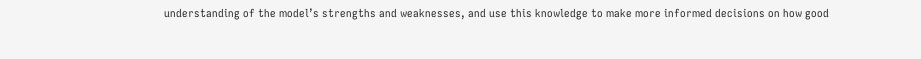understanding of the model’s strengths and weaknesses, and use this knowledge to make more informed decisions on how good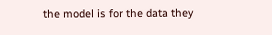the model is for the data they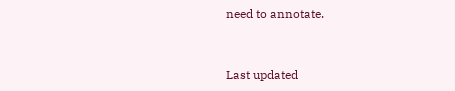need to annotate.


Last updated